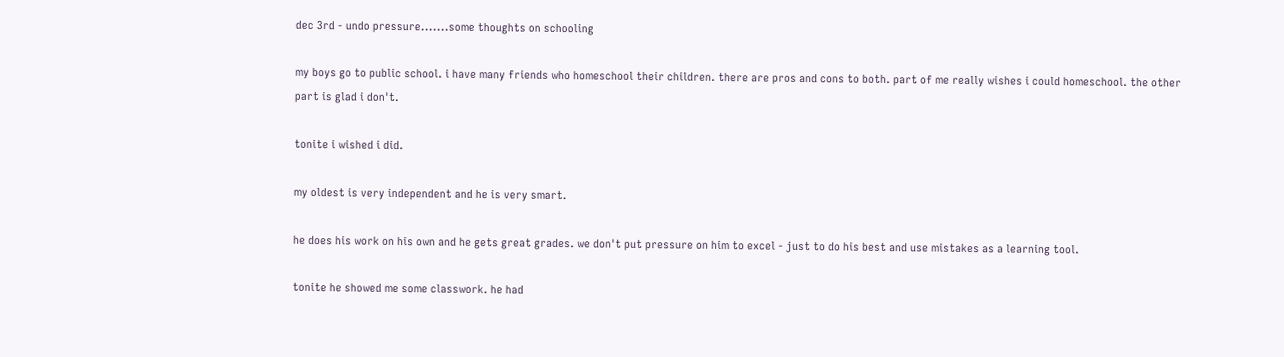dec 3rd - undo pressure.......some thoughts on schooling

my boys go to public school. i have many friends who homeschool their children. there are pros and cons to both. part of me really wishes i could homeschool. the other part is glad i don't.

tonite i wished i did.

my oldest is very independent and he is very smart.

he does his work on his own and he gets great grades. we don't put pressure on him to excel - just to do his best and use mistakes as a learning tool.

tonite he showed me some classwork. he had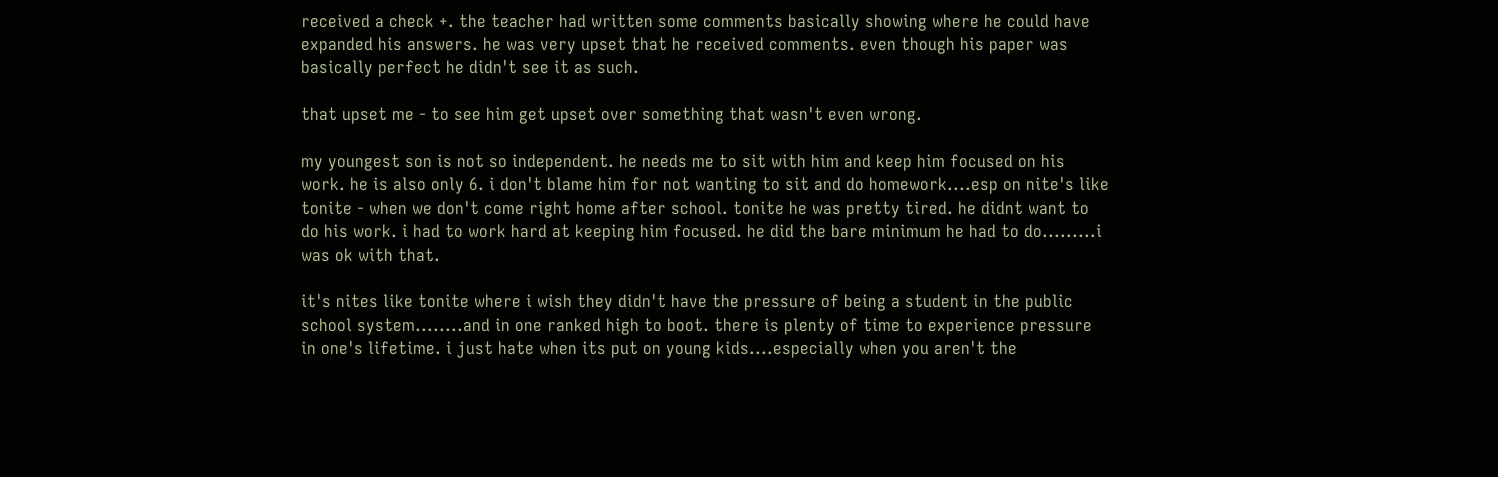received a check +. the teacher had written some comments basically showing where he could have expanded his answers. he was very upset that he received comments. even though his paper was basically perfect he didn't see it as such.

that upset me - to see him get upset over something that wasn't even wrong.

my youngest son is not so independent. he needs me to sit with him and keep him focused on his work. he is also only 6. i don't blame him for not wanting to sit and do homework....esp on nite's like tonite - when we don't come right home after school. tonite he was pretty tired. he didnt want to do his work. i had to work hard at keeping him focused. he did the bare minimum he had to do.........i was ok with that.

it's nites like tonite where i wish they didn't have the pressure of being a student in the public school system........and in one ranked high to boot. there is plenty of time to experience pressure in one's lifetime. i just hate when its put on young kids....especially when you aren't the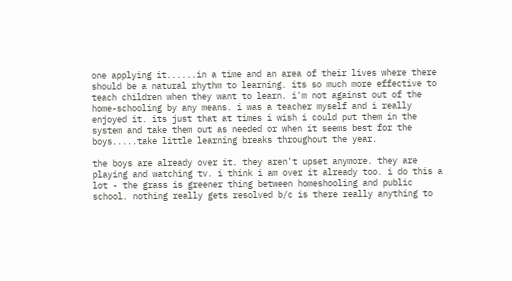one applying it......in a time and an area of their lives where there should be a natural rhythm to learning. its so much more effective to teach children when they want to learn. i'm not against out of the home-schooling by any means. i was a teacher myself and i really enjoyed it. its just that at times i wish i could put them in the system and take them out as needed or when it seems best for the boys.....take little learning breaks throughout the year.

the boys are already over it. they aren't upset anymore. they are playing and watching tv. i think i am over it already too. i do this a lot - the grass is greener thing between homeshooling and public school. nothing really gets resolved b/c is there really anything to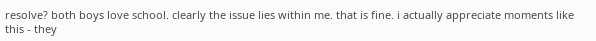resolve? both boys love school. clearly the issue lies within me. that is fine. i actually appreciate moments like this - they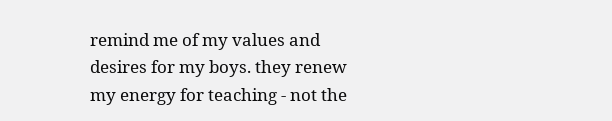remind me of my values and desires for my boys. they renew my energy for teaching - not the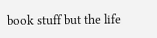book stuff but the life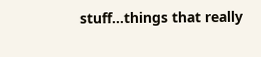stuff...things that really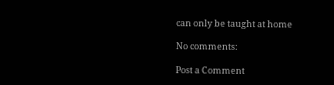can only be taught at home

No comments:

Post a Comment